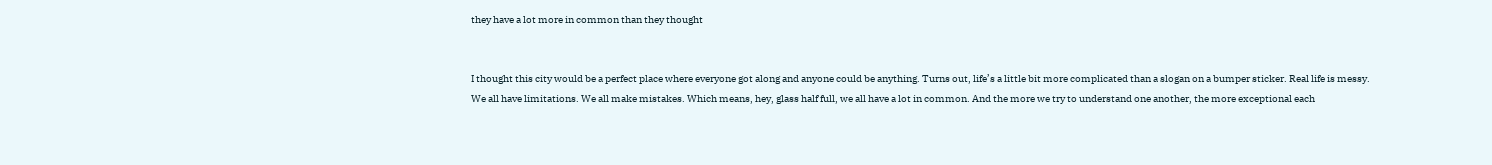they have a lot more in common than they thought


I thought this city would be a perfect place where everyone got along and anyone could be anything. Turns out, life’s a little bit more complicated than a slogan on a bumper sticker. Real life is messy. We all have limitations. We all make mistakes. Which means, hey, glass half full, we all have a lot in common. And the more we try to understand one another, the more exceptional each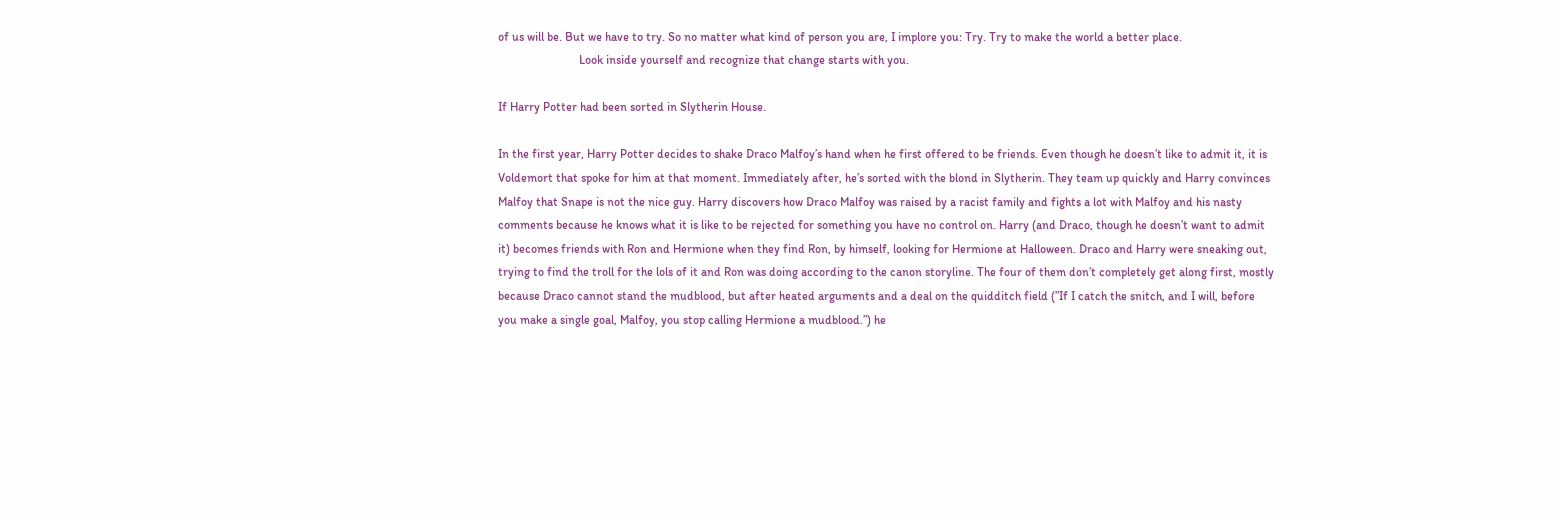of us will be. But we have to try. So no matter what kind of person you are, I implore you: Try. Try to make the world a better place.
                           Look inside yourself and recognize that change starts with you.

If Harry Potter had been sorted in Slytherin House.

In the first year, Harry Potter decides to shake Draco Malfoy’s hand when he first offered to be friends. Even though he doesn’t like to admit it, it is Voldemort that spoke for him at that moment. Immediately after, he’s sorted with the blond in Slytherin. They team up quickly and Harry convinces Malfoy that Snape is not the nice guy. Harry discovers how Draco Malfoy was raised by a racist family and fights a lot with Malfoy and his nasty comments because he knows what it is like to be rejected for something you have no control on. Harry (and Draco, though he doesn’t want to admit it) becomes friends with Ron and Hermione when they find Ron, by himself, looking for Hermione at Halloween. Draco and Harry were sneaking out, trying to find the troll for the lols of it and Ron was doing according to the canon storyline. The four of them don’t completely get along first, mostly because Draco cannot stand the mudblood, but after heated arguments and a deal on the quidditch field (”If I catch the snitch, and I will, before you make a single goal, Malfoy, you stop calling Hermione a mudblood.”) he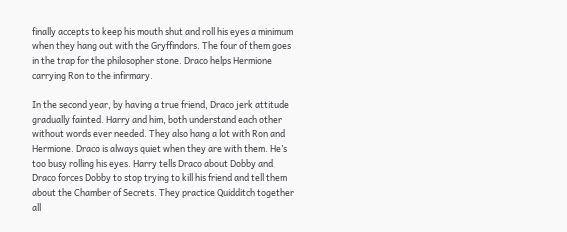finally accepts to keep his mouth shut and roll his eyes a minimum when they hang out with the Gryffindors. The four of them goes in the trap for the philosopher stone. Draco helps Hermione carrying Ron to the infirmary.

In the second year, by having a true friend, Draco jerk attitude gradually fainted. Harry and him, both understand each other without words ever needed. They also hang a lot with Ron and Hermione. Draco is always quiet when they are with them. He’s too busy rolling his eyes. Harry tells Draco about Dobby and Draco forces Dobby to stop trying to kill his friend and tell them about the Chamber of Secrets. They practice Quidditch together all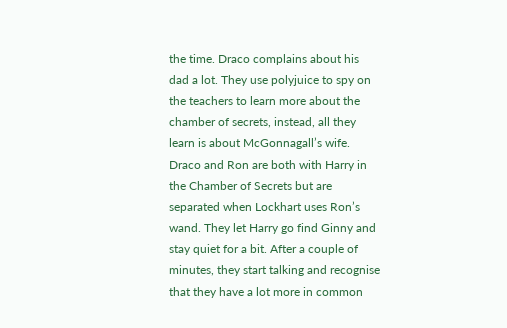the time. Draco complains about his dad a lot. They use polyjuice to spy on the teachers to learn more about the chamber of secrets, instead, all they learn is about McGonnagall’s wife. Draco and Ron are both with Harry in the Chamber of Secrets but are separated when Lockhart uses Ron’s wand. They let Harry go find Ginny and stay quiet for a bit. After a couple of minutes, they start talking and recognise that they have a lot more in common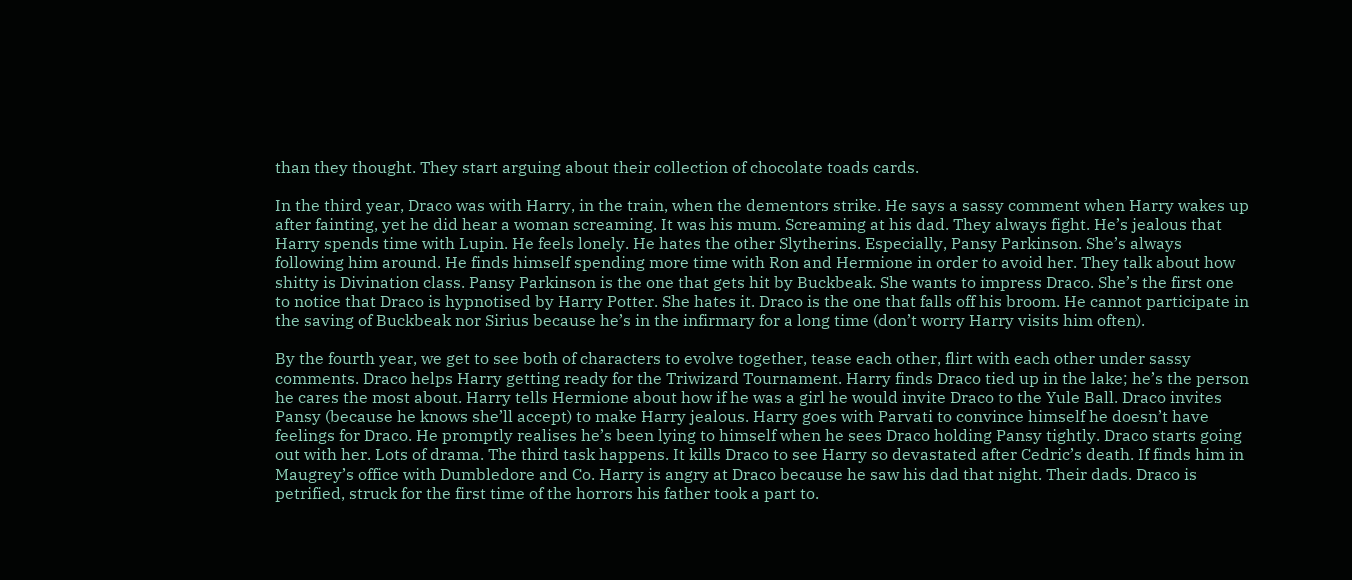than they thought. They start arguing about their collection of chocolate toads cards.

In the third year, Draco was with Harry, in the train, when the dementors strike. He says a sassy comment when Harry wakes up after fainting, yet he did hear a woman screaming. It was his mum. Screaming at his dad. They always fight. He’s jealous that Harry spends time with Lupin. He feels lonely. He hates the other Slytherins. Especially, Pansy Parkinson. She’s always following him around. He finds himself spending more time with Ron and Hermione in order to avoid her. They talk about how shitty is Divination class. Pansy Parkinson is the one that gets hit by Buckbeak. She wants to impress Draco. She’s the first one to notice that Draco is hypnotised by Harry Potter. She hates it. Draco is the one that falls off his broom. He cannot participate in the saving of Buckbeak nor Sirius because he’s in the infirmary for a long time (don’t worry Harry visits him often).

By the fourth year, we get to see both of characters to evolve together, tease each other, flirt with each other under sassy comments. Draco helps Harry getting ready for the Triwizard Tournament. Harry finds Draco tied up in the lake; he’s the person he cares the most about. Harry tells Hermione about how if he was a girl he would invite Draco to the Yule Ball. Draco invites Pansy (because he knows she’ll accept) to make Harry jealous. Harry goes with Parvati to convince himself he doesn’t have feelings for Draco. He promptly realises he’s been lying to himself when he sees Draco holding Pansy tightly. Draco starts going out with her. Lots of drama. The third task happens. It kills Draco to see Harry so devastated after Cedric’s death. If finds him in Maugrey’s office with Dumbledore and Co. Harry is angry at Draco because he saw his dad that night. Their dads. Draco is petrified, struck for the first time of the horrors his father took a part to.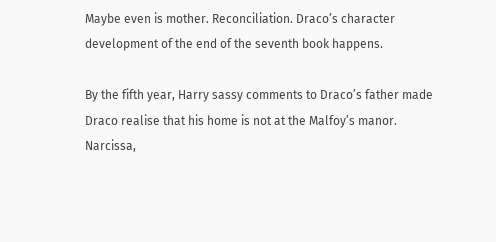Maybe even is mother. Reconciliation. Draco’s character development of the end of the seventh book happens.

By the fifth year, Harry sassy comments to Draco’s father made Draco realise that his home is not at the Malfoy’s manor. Narcissa,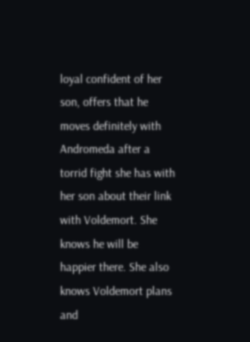loyal confident of her son, offers that he moves definitely with Andromeda after a torrid fight she has with her son about their link with Voldemort. She knows he will be happier there. She also knows Voldemort plans and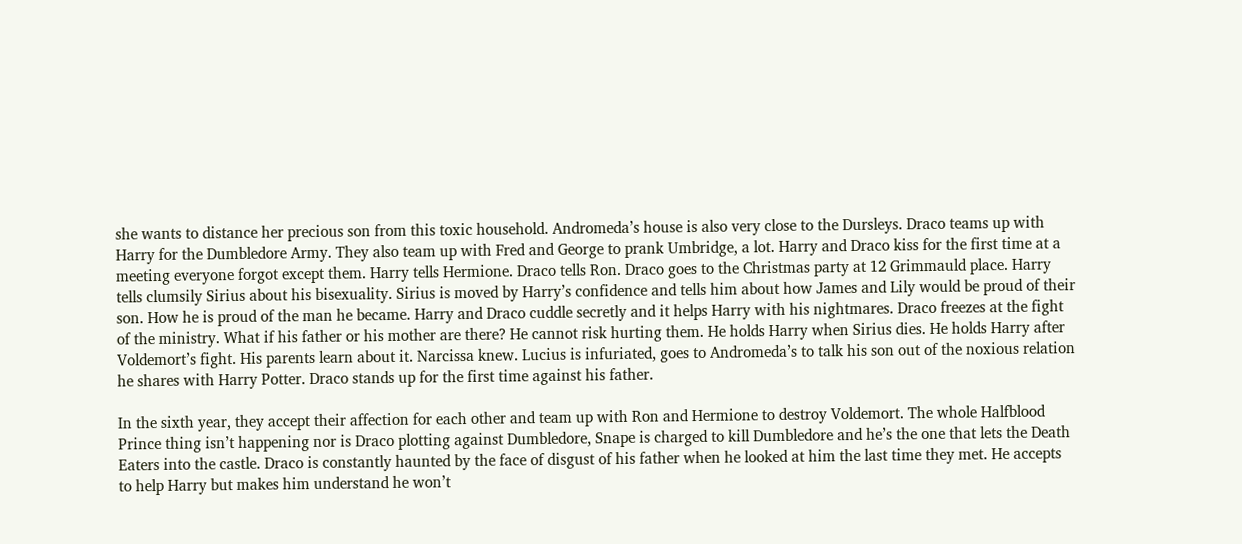she wants to distance her precious son from this toxic household. Andromeda’s house is also very close to the Dursleys. Draco teams up with Harry for the Dumbledore Army. They also team up with Fred and George to prank Umbridge, a lot. Harry and Draco kiss for the first time at a meeting everyone forgot except them. Harry tells Hermione. Draco tells Ron. Draco goes to the Christmas party at 12 Grimmauld place. Harry tells clumsily Sirius about his bisexuality. Sirius is moved by Harry’s confidence and tells him about how James and Lily would be proud of their son. How he is proud of the man he became. Harry and Draco cuddle secretly and it helps Harry with his nightmares. Draco freezes at the fight of the ministry. What if his father or his mother are there? He cannot risk hurting them. He holds Harry when Sirius dies. He holds Harry after Voldemort’s fight. His parents learn about it. Narcissa knew. Lucius is infuriated, goes to Andromeda’s to talk his son out of the noxious relation he shares with Harry Potter. Draco stands up for the first time against his father.

In the sixth year, they accept their affection for each other and team up with Ron and Hermione to destroy Voldemort. The whole Halfblood Prince thing isn’t happening nor is Draco plotting against Dumbledore, Snape is charged to kill Dumbledore and he’s the one that lets the Death Eaters into the castle. Draco is constantly haunted by the face of disgust of his father when he looked at him the last time they met. He accepts to help Harry but makes him understand he won’t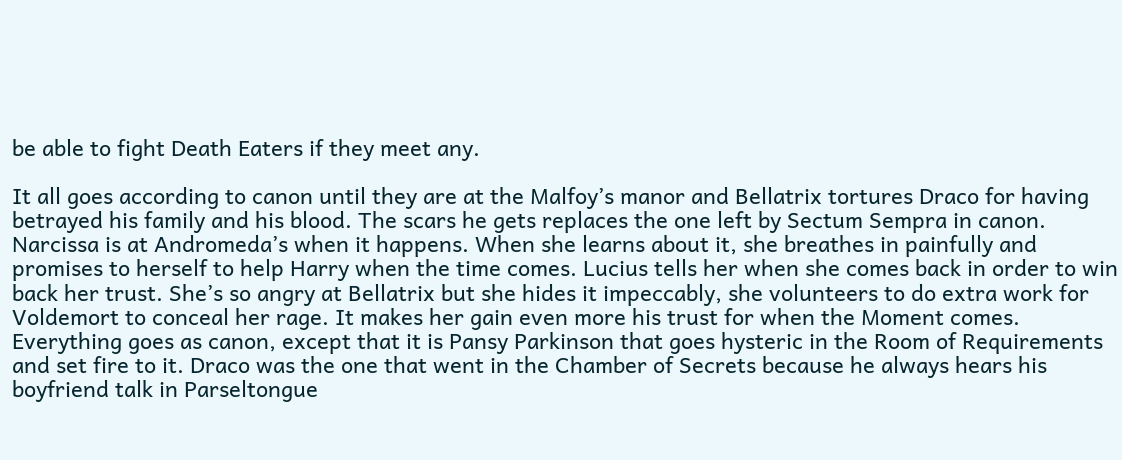be able to fight Death Eaters if they meet any.

It all goes according to canon until they are at the Malfoy’s manor and Bellatrix tortures Draco for having betrayed his family and his blood. The scars he gets replaces the one left by Sectum Sempra in canon. Narcissa is at Andromeda’s when it happens. When she learns about it, she breathes in painfully and promises to herself to help Harry when the time comes. Lucius tells her when she comes back in order to win back her trust. She’s so angry at Bellatrix but she hides it impeccably, she volunteers to do extra work for Voldemort to conceal her rage. It makes her gain even more his trust for when the Moment comes. Everything goes as canon, except that it is Pansy Parkinson that goes hysteric in the Room of Requirements and set fire to it. Draco was the one that went in the Chamber of Secrets because he always hears his boyfriend talk in Parseltongue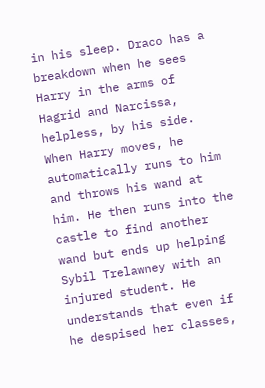in his sleep. Draco has a breakdown when he sees Harry in the arms of Hagrid and Narcissa, helpless, by his side. When Harry moves, he automatically runs to him and throws his wand at him. He then runs into the castle to find another wand but ends up helping Sybil Trelawney with an injured student. He understands that even if he despised her classes,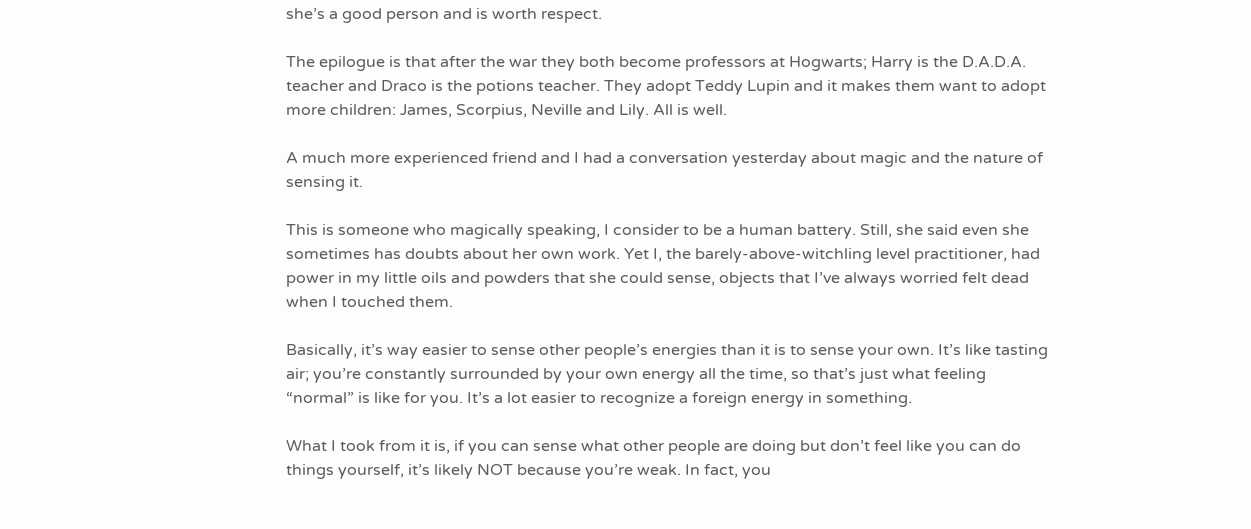she’s a good person and is worth respect.

The epilogue is that after the war they both become professors at Hogwarts; Harry is the D.A.D.A. teacher and Draco is the potions teacher. They adopt Teddy Lupin and it makes them want to adopt more children: James, Scorpius, Neville and Lily. All is well.

A much more experienced friend and I had a conversation yesterday about magic and the nature of sensing it.

This is someone who magically speaking, I consider to be a human battery. Still, she said even she sometimes has doubts about her own work. Yet I, the barely-above-witchling level practitioner, had power in my little oils and powders that she could sense, objects that I’ve always worried felt dead when I touched them.

Basically, it’s way easier to sense other people’s energies than it is to sense your own. It’s like tasting air; you’re constantly surrounded by your own energy all the time, so that’s just what feeling “normal” is like for you. It’s a lot easier to recognize a foreign energy in something.

What I took from it is, if you can sense what other people are doing but don’t feel like you can do things yourself, it’s likely NOT because you’re weak. In fact, you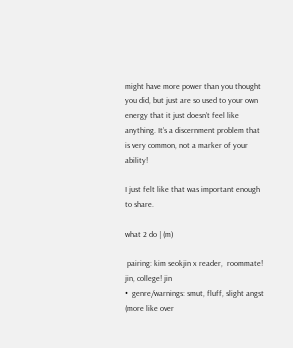might have more power than you thought you did, but just are so used to your own energy that it just doesn’t feel like anything. It’s a discernment problem that is very common, not a marker of your ability!

I just felt like that was important enough to share.

what 2 do | (m)

 pairing: kim seokjin x reader,  roommate! jin, college! jin
•  genre/warnings: smut, fluff, slight angst (more like over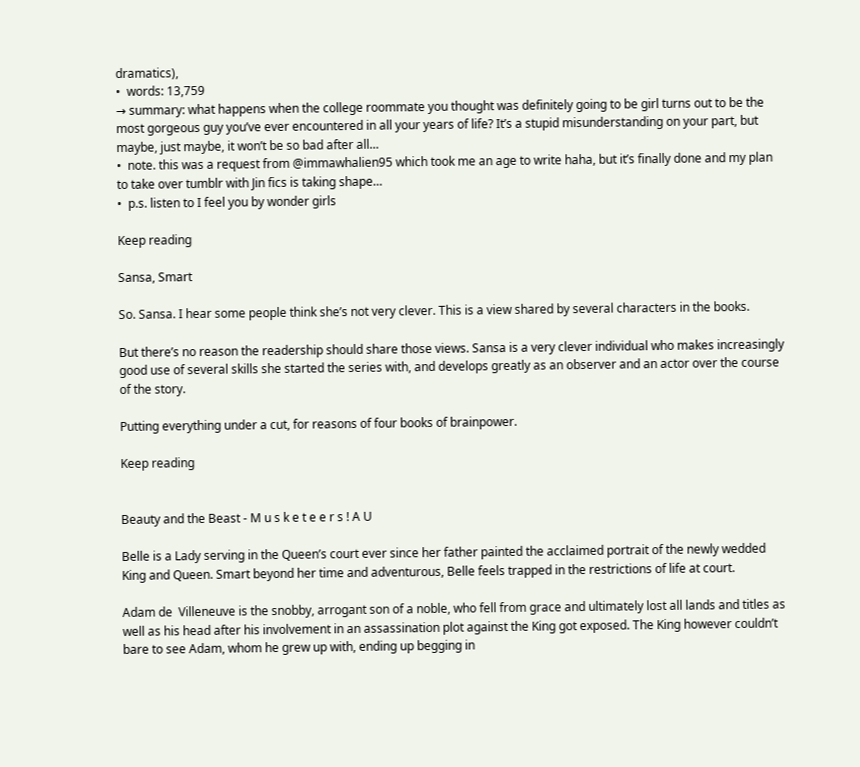dramatics),
•  words: 13,759
→ summary: what happens when the college roommate you thought was definitely going to be girl turns out to be the most gorgeous guy you’ve ever encountered in all your years of life? It’s a stupid misunderstanding on your part, but maybe, just maybe, it won’t be so bad after all…
•  note. this was a request from @immawhalien95 which took me an age to write haha, but it’s finally done and my plan to take over tumblr with Jin fics is taking shape…
•  p.s. listen to I feel you by wonder girls

Keep reading

Sansa, Smart

So. Sansa. I hear some people think she’s not very clever. This is a view shared by several characters in the books.

But there’s no reason the readership should share those views. Sansa is a very clever individual who makes increasingly good use of several skills she started the series with, and develops greatly as an observer and an actor over the course of the story.

Putting everything under a cut, for reasons of four books of brainpower.

Keep reading


Beauty and the Beast - M u s k e t e e r s ! A U

Belle is a Lady serving in the Queen’s court ever since her father painted the acclaimed portrait of the newly wedded King and Queen. Smart beyond her time and adventurous, Belle feels trapped in the restrictions of life at court.

Adam de  Villeneuve is the snobby, arrogant son of a noble, who fell from grace and ultimately lost all lands and titles as well as his head after his involvement in an assassination plot against the King got exposed. The King however couldn’t bare to see Adam, whom he grew up with, ending up begging in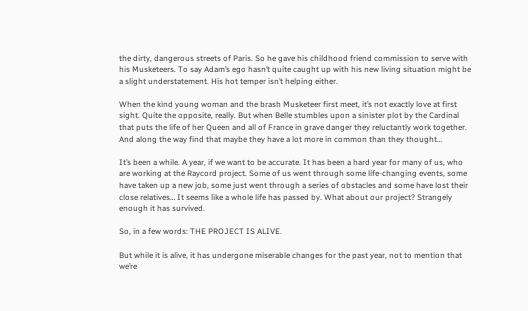the dirty, dangerous streets of Paris. So he gave his childhood friend commission to serve with his Musketeers. To say Adam’s ego hasn’t quite caught up with his new living situation might be a slight understatement. His hot temper isn’t helping either.

When the kind young woman and the brash Musketeer first meet, it’s not exactly love at first sight. Quite the opposite, really. But when Belle stumbles upon a sinister plot by the Cardinal that puts the life of her Queen and all of France in grave danger they reluctantly work together. And along the way find that maybe they have a lot more in common than they thought…

It’s been a while. A year, if we want to be accurate. It has been a hard year for many of us, who are working at the Raycord project. Some of us went through some life-changing events, some have taken up a new job, some just went through a series of obstacles and some have lost their close relatives… It seems like a whole life has passed by. What about our project? Strangely enough it has survived.

So, in a few words: THE PROJECT IS ALIVE.

But while it is alive, it has undergone miserable changes for the past year, not to mention that we’re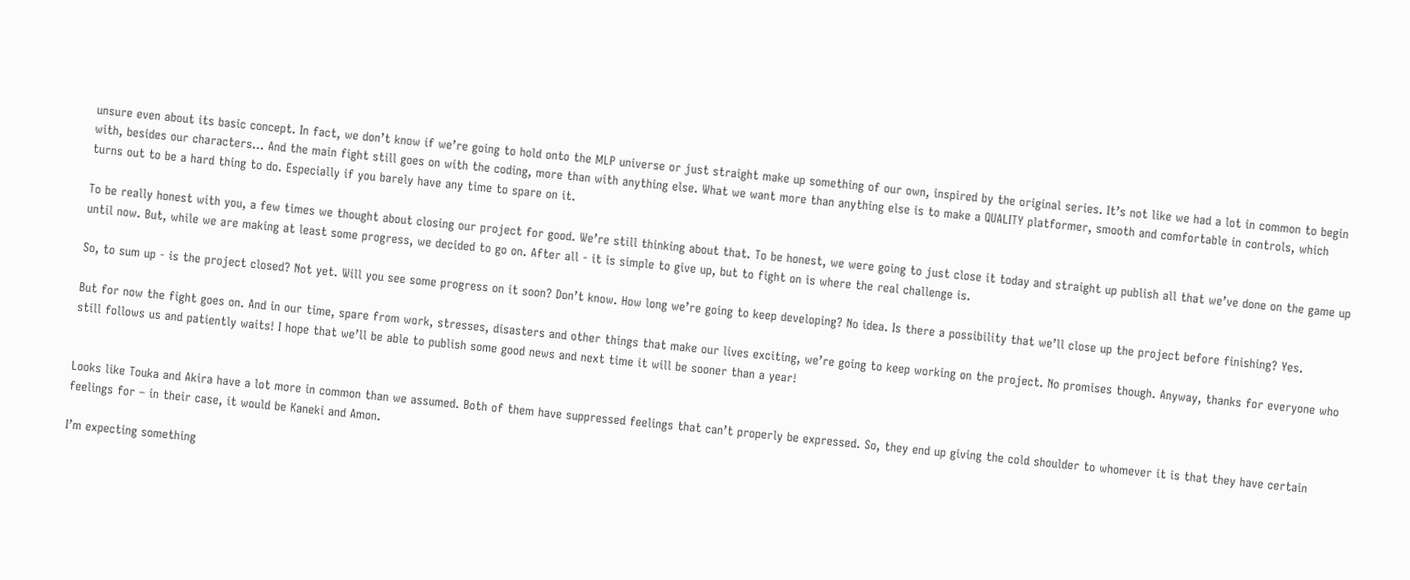unsure even about its basic concept. In fact, we don’t know if we’re going to hold onto the MLP universe or just straight make up something of our own, inspired by the original series. It’s not like we had a lot in common to begin with, besides our characters… And the main fight still goes on with the coding, more than with anything else. What we want more than anything else is to make a QUALITY platformer, smooth and comfortable in controls, which turns out to be a hard thing to do. Especially if you barely have any time to spare on it.

To be really honest with you, a few times we thought about closing our project for good. We’re still thinking about that. To be honest, we were going to just close it today and straight up publish all that we’ve done on the game up until now. But, while we are making at least some progress, we decided to go on. After all - it is simple to give up, but to fight on is where the real challenge is.

So, to sum up - is the project closed? Not yet. Will you see some progress on it soon? Don’t know. How long we’re going to keep developing? No idea. Is there a possibility that we’ll close up the project before finishing? Yes.

But for now the fight goes on. And in our time, spare from work, stresses, disasters and other things that make our lives exciting, we’re going to keep working on the project. No promises though. Anyway, thanks for everyone who still follows us and patiently waits! I hope that we’ll be able to publish some good news and next time it will be sooner than a year!


Looks like Touka and Akira have a lot more in common than we assumed. Both of them have suppressed feelings that can’t properly be expressed. So, they end up giving the cold shoulder to whomever it is that they have certain feelings for – in their case, it would be Kaneki and Amon.

I’m expecting something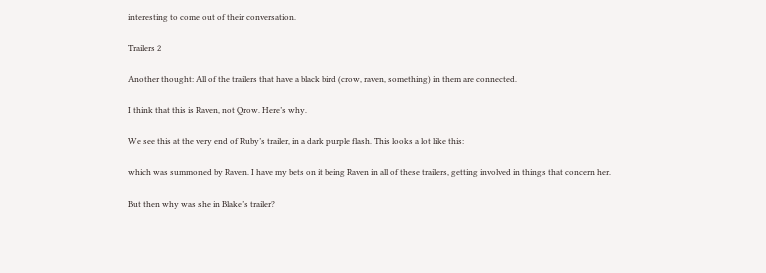interesting to come out of their conversation.

Trailers 2

Another thought: All of the trailers that have a black bird (crow, raven, something) in them are connected.

I think that this is Raven, not Qrow. Here’s why.

We see this at the very end of Ruby’s trailer, in a dark purple flash. This looks a lot like this:

which was summoned by Raven. I have my bets on it being Raven in all of these trailers, getting involved in things that concern her.

But then why was she in Blake’s trailer?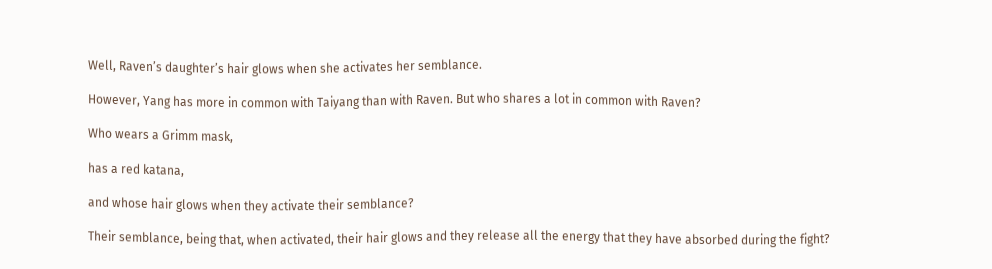Well, Raven’s daughter’s hair glows when she activates her semblance.

However, Yang has more in common with Taiyang than with Raven. But who shares a lot in common with Raven?

Who wears a Grimm mask,

has a red katana,

and whose hair glows when they activate their semblance?

Their semblance, being that, when activated, their hair glows and they release all the energy that they have absorbed during the fight?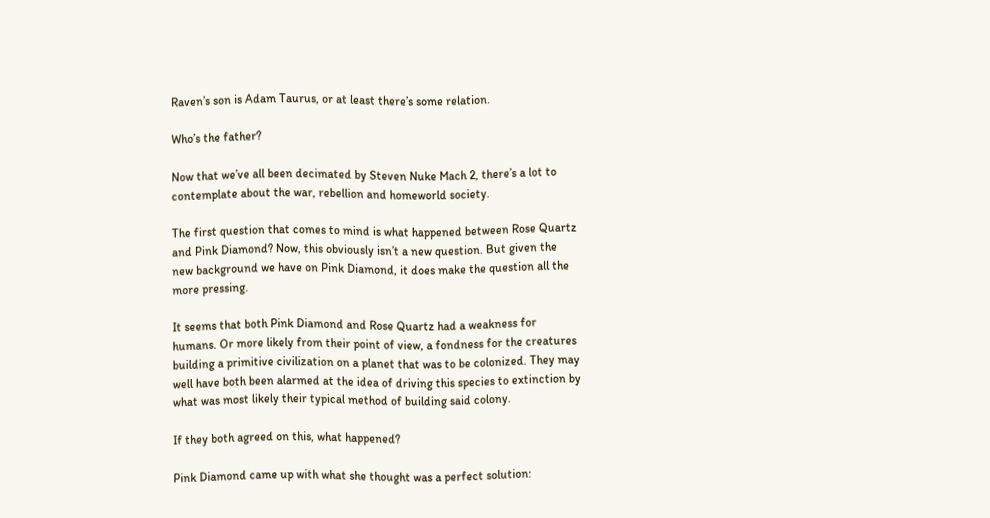Raven’s son is Adam Taurus, or at least there’s some relation.

Who’s the father?

Now that we’ve all been decimated by Steven Nuke Mach 2, there’s a lot to contemplate about the war, rebellion and homeworld society.

The first question that comes to mind is what happened between Rose Quartz and Pink Diamond? Now, this obviously isn’t a new question. But given the new background we have on Pink Diamond, it does make the question all the more pressing.

It seems that both Pink Diamond and Rose Quartz had a weakness for humans. Or more likely from their point of view, a fondness for the creatures building a primitive civilization on a planet that was to be colonized. They may well have both been alarmed at the idea of driving this species to extinction by what was most likely their typical method of building said colony.

If they both agreed on this, what happened?

Pink Diamond came up with what she thought was a perfect solution: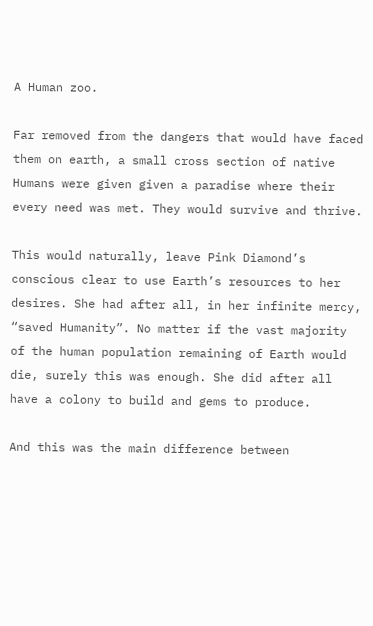A Human zoo.

Far removed from the dangers that would have faced them on earth, a small cross section of native Humans were given given a paradise where their every need was met. They would survive and thrive.

This would naturally, leave Pink Diamond’s conscious clear to use Earth’s resources to her desires. She had after all, in her infinite mercy, “saved Humanity”. No matter if the vast majority of the human population remaining of Earth would die, surely this was enough. She did after all have a colony to build and gems to produce.

And this was the main difference between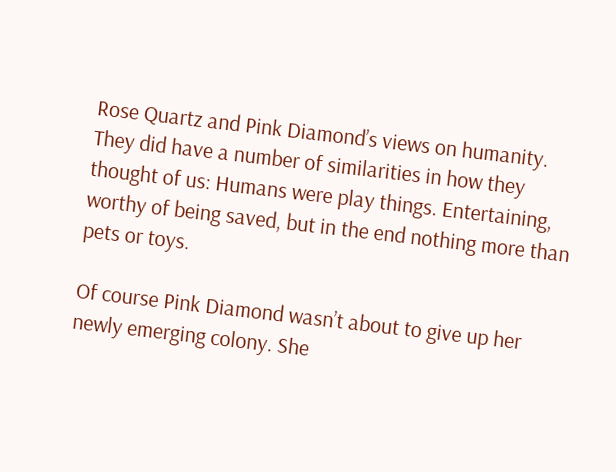Rose Quartz and Pink Diamond’s views on humanity. They did have a number of similarities in how they thought of us: Humans were play things. Entertaining, worthy of being saved, but in the end nothing more than pets or toys.

Of course Pink Diamond wasn’t about to give up her newly emerging colony. She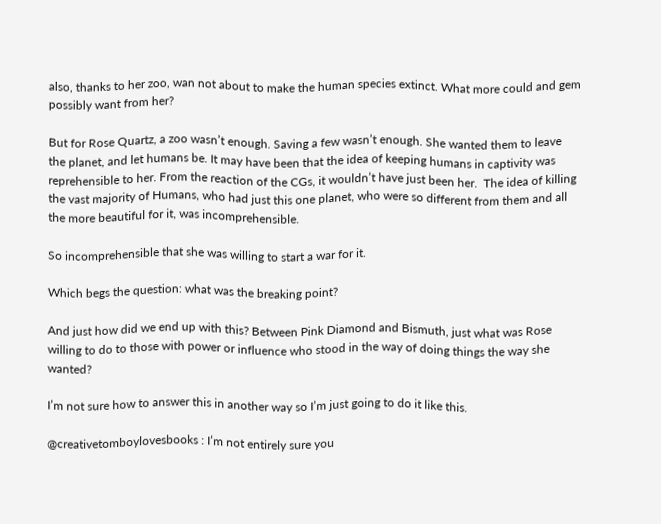also, thanks to her zoo, wan not about to make the human species extinct. What more could and gem possibly want from her?

But for Rose Quartz, a zoo wasn’t enough. Saving a few wasn’t enough. She wanted them to leave the planet, and let humans be. It may have been that the idea of keeping humans in captivity was reprehensible to her. From the reaction of the CGs, it wouldn’t have just been her.  The idea of killing the vast majority of Humans, who had just this one planet, who were so different from them and all the more beautiful for it, was incomprehensible.

So incomprehensible that she was willing to start a war for it.

Which begs the question: what was the breaking point?

And just how did we end up with this? Between Pink Diamond and Bismuth, just what was Rose willing to do to those with power or influence who stood in the way of doing things the way she wanted?

I’m not sure how to answer this in another way so I’m just going to do it like this.

@creativetomboylovesbooks : I’m not entirely sure you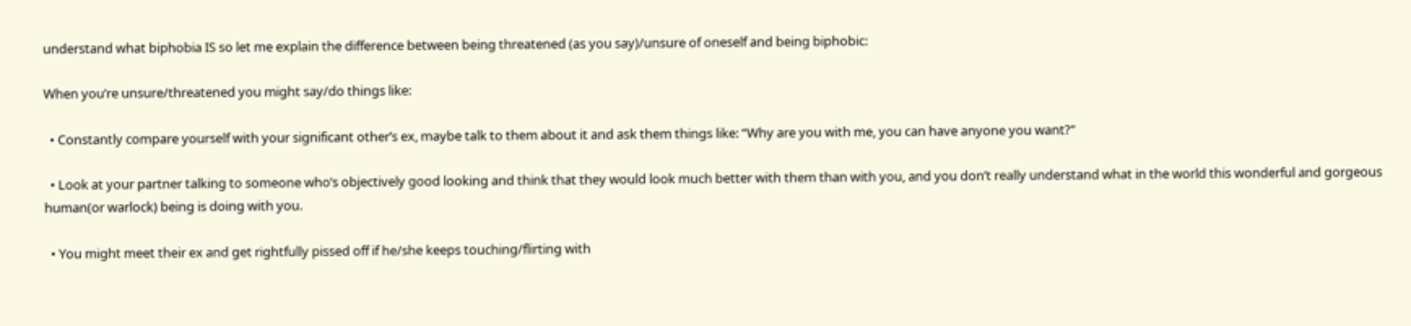understand what biphobia IS so let me explain the difference between being threatened (as you say)/unsure of oneself and being biphobic:

When you’re unsure/threatened you might say/do things like:

  • Constantly compare yourself with your significant other’s ex, maybe talk to them about it and ask them things like: “Why are you with me, you can have anyone you want?”

  • Look at your partner talking to someone who’s objectively good looking and think that they would look much better with them than with you, and you don’t really understand what in the world this wonderful and gorgeous human(or warlock) being is doing with you.

  • You might meet their ex and get rightfully pissed off if he/she keeps touching/flirting with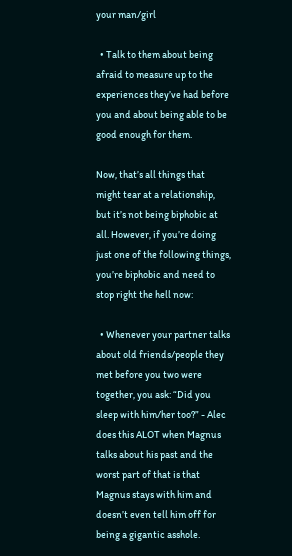your man/girl

  • Talk to them about being afraid to measure up to the experiences they’ve had before you and about being able to be good enough for them.

Now, that’s all things that might tear at a relationship, but it’s not being biphobic at all. However, if you’re doing just one of the following things, you’re biphobic and need to stop right the hell now:

  • Whenever your partner talks about old friends/people they met before you two were together, you ask: “Did you sleep with him/her too?” - Alec does this ALOT when Magnus talks about his past and the worst part of that is that Magnus stays with him and doesn’t even tell him off for being a gigantic asshole.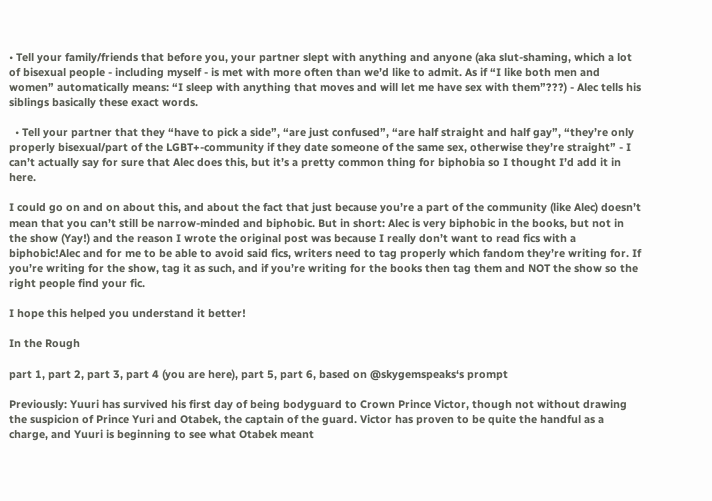• Tell your family/friends that before you, your partner slept with anything and anyone (aka slut-shaming, which a lot of bisexual people - including myself - is met with more often than we’d like to admit. As if “I like both men and women” automatically means: “I sleep with anything that moves and will let me have sex with them”???) - Alec tells his siblings basically these exact words.

  • Tell your partner that they “have to pick a side”, “are just confused”, “are half straight and half gay”, “they’re only properly bisexual/part of the LGBT+-community if they date someone of the same sex, otherwise they’re straight” - I can’t actually say for sure that Alec does this, but it’s a pretty common thing for biphobia so I thought I’d add it in here.

I could go on and on about this, and about the fact that just because you’re a part of the community (like Alec) doesn’t mean that you can’t still be narrow-minded and biphobic. But in short: Alec is very biphobic in the books, but not in the show (Yay!) and the reason I wrote the original post was because I really don’t want to read fics with a biphobic!Alec and for me to be able to avoid said fics, writers need to tag properly which fandom they’re writing for. If you’re writing for the show, tag it as such, and if you’re writing for the books then tag them and NOT the show so the right people find your fic.

I hope this helped you understand it better!

In the Rough

part 1, part 2, part 3, part 4 (you are here), part 5, part 6, based on @skygemspeaks‘s prompt

Previously: Yuuri has survived his first day of being bodyguard to Crown Prince Victor, though not without drawing the suspicion of Prince Yuri and Otabek, the captain of the guard. Victor has proven to be quite the handful as a charge, and Yuuri is beginning to see what Otabek meant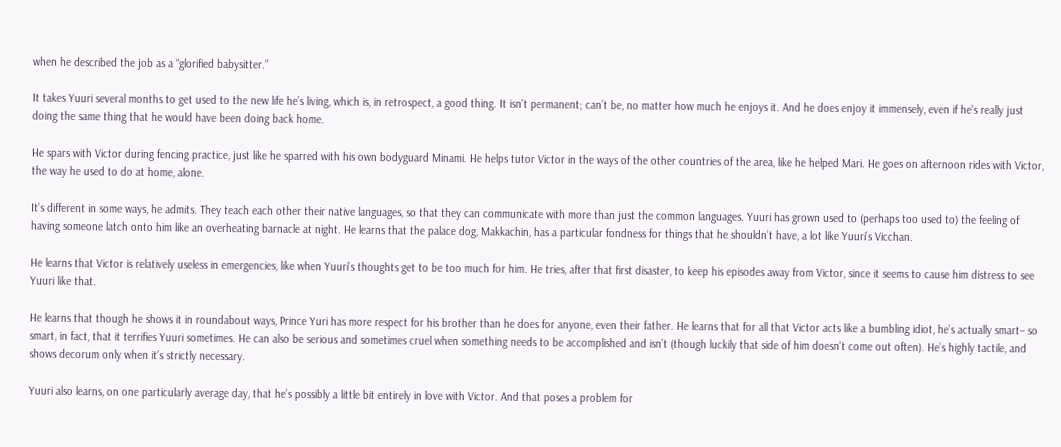when he described the job as a “glorified babysitter.”

It takes Yuuri several months to get used to the new life he’s living, which is, in retrospect, a good thing. It isn’t permanent; can’t be, no matter how much he enjoys it. And he does enjoy it immensely, even if he’s really just doing the same thing that he would have been doing back home.

He spars with Victor during fencing practice, just like he sparred with his own bodyguard Minami. He helps tutor Victor in the ways of the other countries of the area, like he helped Mari. He goes on afternoon rides with Victor, the way he used to do at home, alone.

It’s different in some ways, he admits. They teach each other their native languages, so that they can communicate with more than just the common languages. Yuuri has grown used to (perhaps too used to) the feeling of having someone latch onto him like an overheating barnacle at night. He learns that the palace dog, Makkachin, has a particular fondness for things that he shouldn’t have, a lot like Yuuri’s Vicchan.

He learns that Victor is relatively useless in emergencies, like when Yuuri’s thoughts get to be too much for him. He tries, after that first disaster, to keep his episodes away from Victor, since it seems to cause him distress to see Yuuri like that.

He learns that though he shows it in roundabout ways, Prince Yuri has more respect for his brother than he does for anyone, even their father. He learns that for all that Victor acts like a bumbling idiot, he’s actually smart– so smart, in fact, that it terrifies Yuuri sometimes. He can also be serious and sometimes cruel when something needs to be accomplished and isn’t (though luckily that side of him doesn’t come out often). He’s highly tactile, and shows decorum only when it’s strictly necessary.

Yuuri also learns, on one particularly average day, that he’s possibly a little bit entirely in love with Victor. And that poses a problem for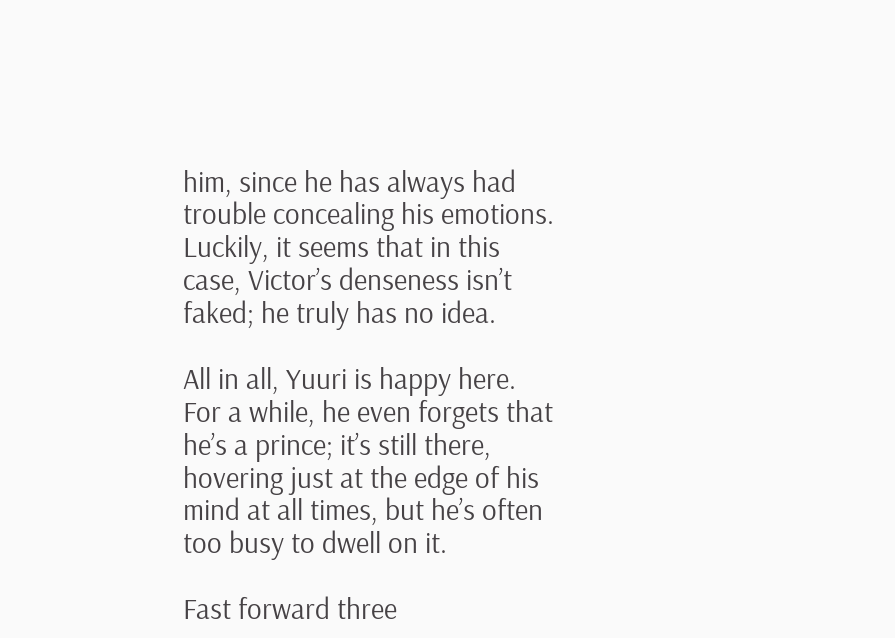him, since he has always had trouble concealing his emotions. Luckily, it seems that in this case, Victor’s denseness isn’t faked; he truly has no idea.

All in all, Yuuri is happy here. For a while, he even forgets that he’s a prince; it’s still there, hovering just at the edge of his mind at all times, but he’s often too busy to dwell on it.

Fast forward three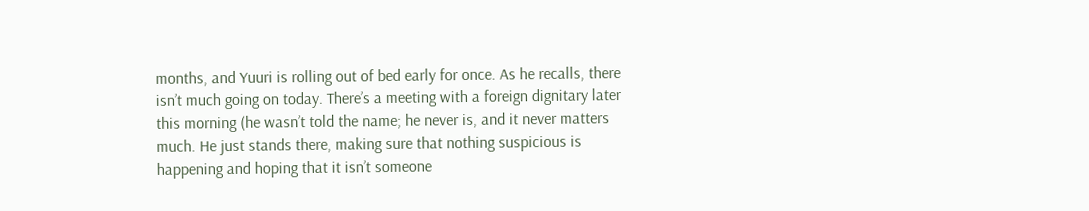months, and Yuuri is rolling out of bed early for once. As he recalls, there isn’t much going on today. There’s a meeting with a foreign dignitary later this morning (he wasn’t told the name; he never is, and it never matters much. He just stands there, making sure that nothing suspicious is happening and hoping that it isn’t someone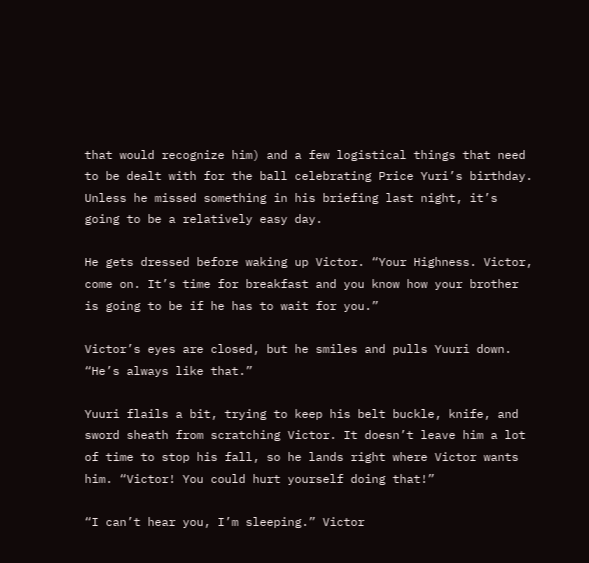that would recognize him) and a few logistical things that need to be dealt with for the ball celebrating Price Yuri’s birthday. Unless he missed something in his briefing last night, it’s going to be a relatively easy day.

He gets dressed before waking up Victor. “Your Highness. Victor, come on. It’s time for breakfast and you know how your brother is going to be if he has to wait for you.”

Victor’s eyes are closed, but he smiles and pulls Yuuri down. “He’s always like that.”

Yuuri flails a bit, trying to keep his belt buckle, knife, and sword sheath from scratching Victor. It doesn’t leave him a lot of time to stop his fall, so he lands right where Victor wants him. “Victor! You could hurt yourself doing that!”

“I can’t hear you, I’m sleeping.” Victor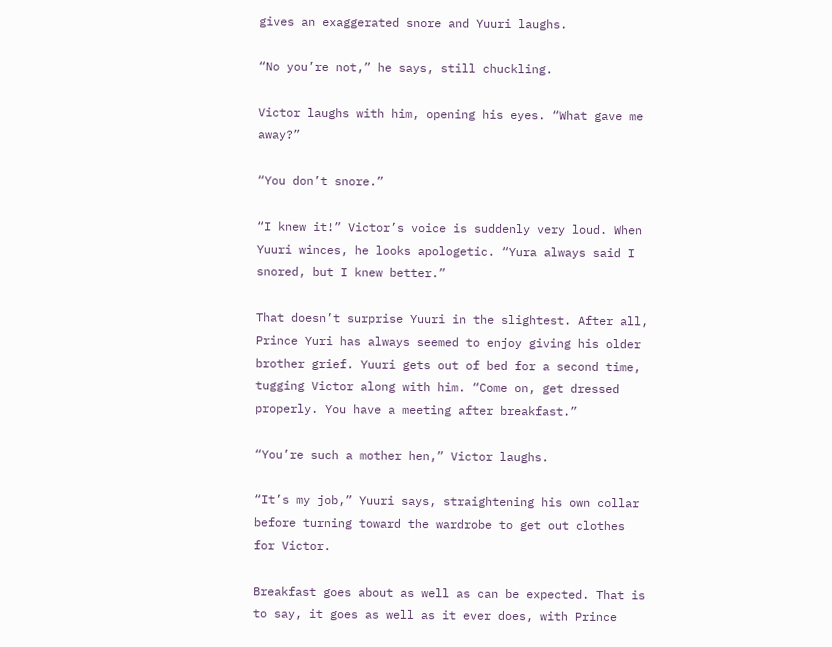gives an exaggerated snore and Yuuri laughs.

“No you’re not,” he says, still chuckling.

Victor laughs with him, opening his eyes. “What gave me away?”

“You don’t snore.”

“I knew it!” Victor’s voice is suddenly very loud. When Yuuri winces, he looks apologetic. “Yura always said I snored, but I knew better.”

That doesn’t surprise Yuuri in the slightest. After all, Prince Yuri has always seemed to enjoy giving his older brother grief. Yuuri gets out of bed for a second time, tugging Victor along with him. “Come on, get dressed properly. You have a meeting after breakfast.”

“You’re such a mother hen,” Victor laughs.

“It’s my job,” Yuuri says, straightening his own collar before turning toward the wardrobe to get out clothes for Victor.

Breakfast goes about as well as can be expected. That is to say, it goes as well as it ever does, with Prince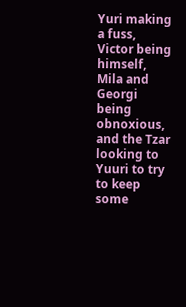Yuri making a fuss, Victor being himself, Mila and Georgi being obnoxious, and the Tzar looking to Yuuri to try to keep some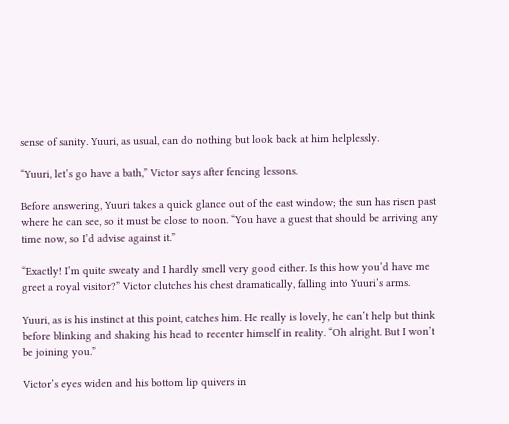sense of sanity. Yuuri, as usual, can do nothing but look back at him helplessly.

“Yuuri, let’s go have a bath,” Victor says after fencing lessons.

Before answering, Yuuri takes a quick glance out of the east window; the sun has risen past where he can see, so it must be close to noon. “You have a guest that should be arriving any time now, so I’d advise against it.”

“Exactly! I’m quite sweaty and I hardly smell very good either. Is this how you’d have me greet a royal visitor?” Victor clutches his chest dramatically, falling into Yuuri’s arms.

Yuuri, as is his instinct at this point, catches him. He really is lovely, he can’t help but think before blinking and shaking his head to recenter himself in reality. “Oh alright. But I won’t be joining you.”

Victor’s eyes widen and his bottom lip quivers in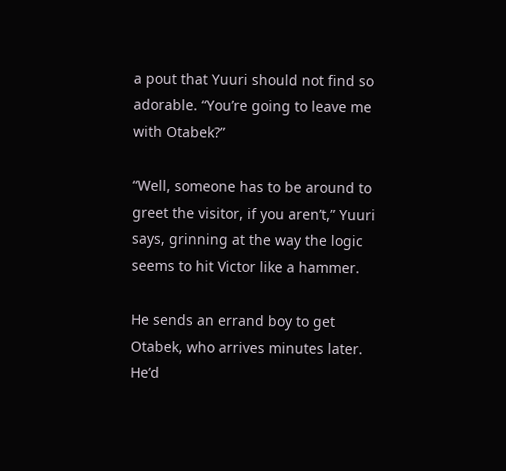a pout that Yuuri should not find so adorable. “You’re going to leave me with Otabek?”

“Well, someone has to be around to greet the visitor, if you aren’t,” Yuuri says, grinning at the way the logic seems to hit Victor like a hammer.

He sends an errand boy to get Otabek, who arrives minutes later. He’d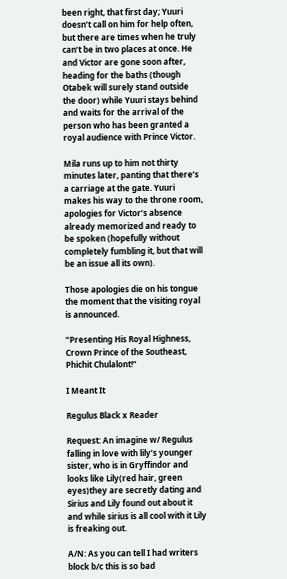been right, that first day; Yuuri doesn’t call on him for help often, but there are times when he truly can’t be in two places at once. He and Victor are gone soon after, heading for the baths (though Otabek will surely stand outside the door) while Yuuri stays behind and waits for the arrival of the person who has been granted a royal audience with Prince Victor.

Mila runs up to him not thirty minutes later, panting that there’s a carriage at the gate. Yuuri makes his way to the throne room, apologies for Victor’s absence already memorized and ready to be spoken (hopefully without completely fumbling it, but that will be an issue all its own).

Those apologies die on his tongue the moment that the visiting royal is announced.

“Presenting His Royal Highness, Crown Prince of the Southeast, Phichit Chulalont!”

I Meant It

Regulus Black x Reader

Request: An imagine w/ Regulus falling in love with lily’s younger sister, who is in Gryffindor and looks like Lily(red hair, green eyes)they are secretly dating and Sirius and Lily found out about it and while sirius is all cool with it Lily is freaking out.

A/N: As you can tell I had writers block b/c this is so bad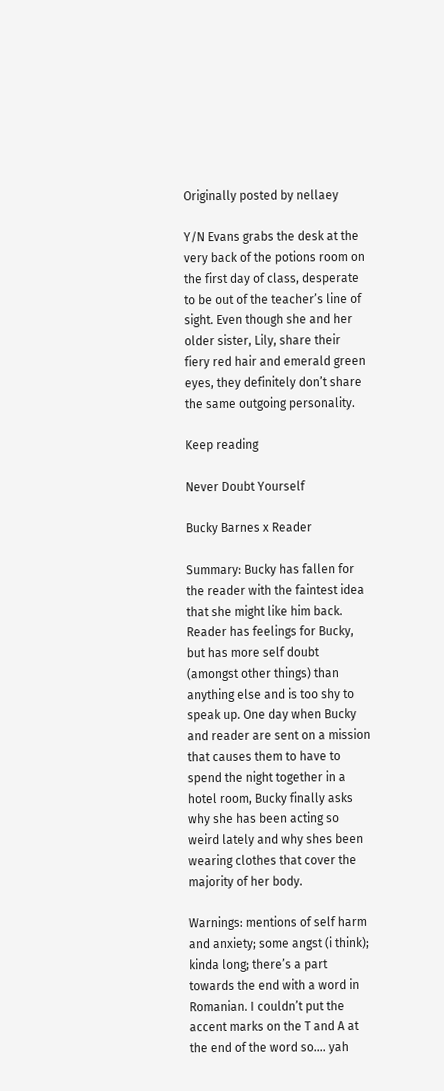Originally posted by nellaey

Y/N Evans grabs the desk at the very back of the potions room on the first day of class, desperate to be out of the teacher’s line of sight. Even though she and her older sister, Lily, share their fiery red hair and emerald green eyes, they definitely don’t share the same outgoing personality.

Keep reading

Never Doubt Yourself

Bucky Barnes x Reader

Summary: Bucky has fallen for the reader with the faintest idea that she might like him back. Reader has feelings for Bucky, but has more self doubt (amongst other things) than anything else and is too shy to speak up. One day when Bucky and reader are sent on a mission that causes them to have to spend the night together in a hotel room, Bucky finally asks why she has been acting so weird lately and why shes been wearing clothes that cover the majority of her body.

Warnings: mentions of self harm and anxiety; some angst (i think); kinda long; there’s a part towards the end with a word in Romanian. I couldn’t put the accent marks on the T and A at the end of the word so…. yah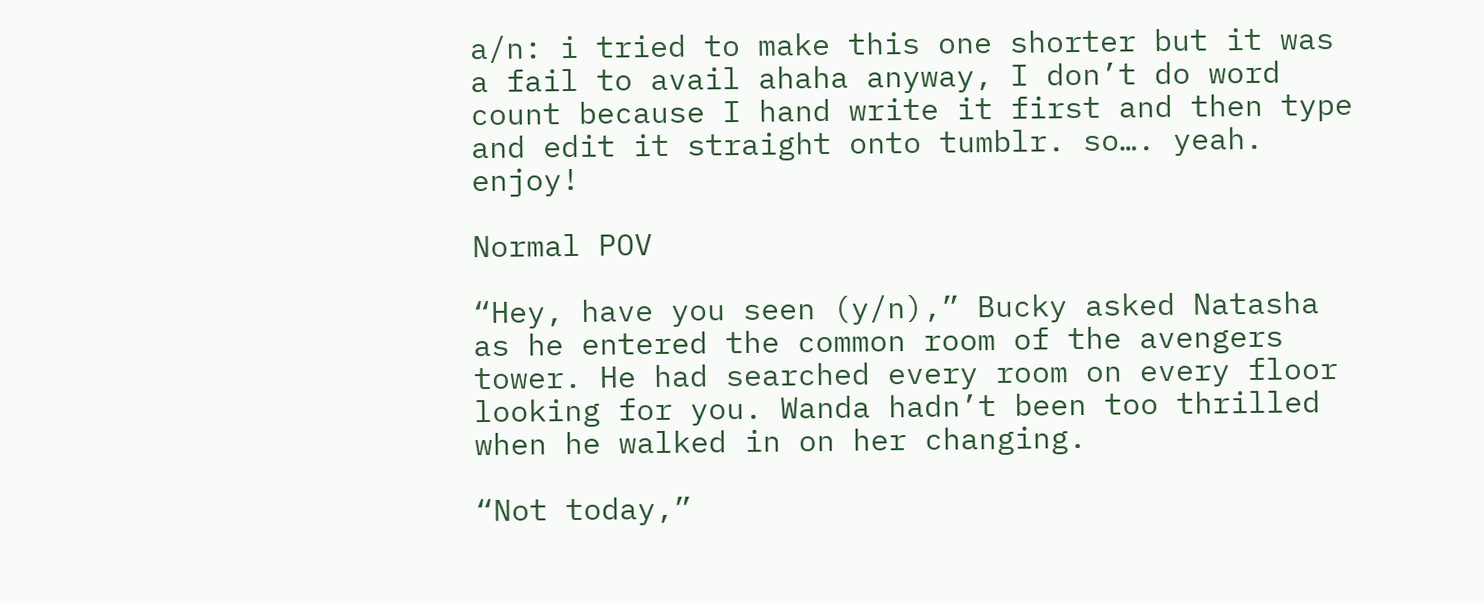a/n: i tried to make this one shorter but it was a fail to avail ahaha anyway, I don’t do word count because I hand write it first and then type and edit it straight onto tumblr. so…. yeah. enjoy!

Normal POV

“Hey, have you seen (y/n),” Bucky asked Natasha as he entered the common room of the avengers tower. He had searched every room on every floor looking for you. Wanda hadn’t been too thrilled when he walked in on her changing.

“Not today,”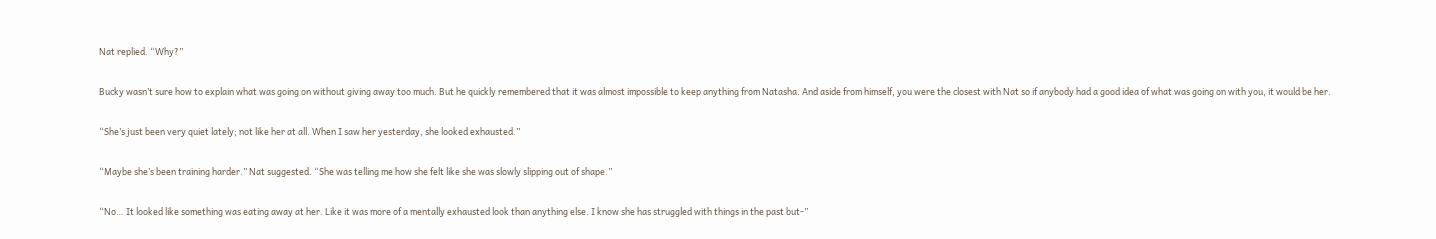Nat replied. “Why?”

Bucky wasn’t sure how to explain what was going on without giving away too much. But he quickly remembered that it was almost impossible to keep anything from Natasha. And aside from himself, you were the closest with Nat so if anybody had a good idea of what was going on with you, it would be her.

“She’s just been very quiet lately; not like her at all. When I saw her yesterday, she looked exhausted.”

“Maybe she’s been training harder.” Nat suggested. “She was telling me how she felt like she was slowly slipping out of shape.”

“No… It looked like something was eating away at her. Like it was more of a mentally exhausted look than anything else. I know she has struggled with things in the past but-”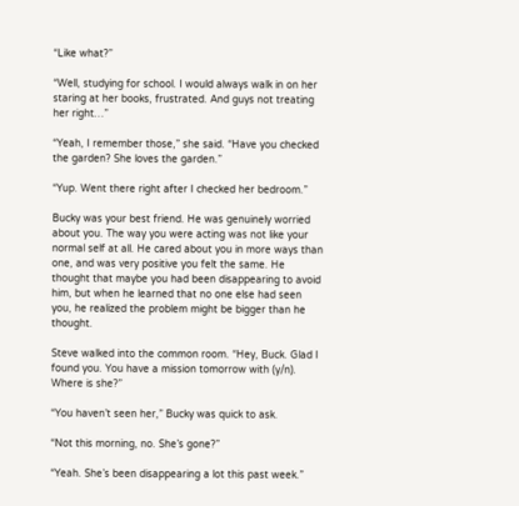“Like what?”

“Well, studying for school. I would always walk in on her staring at her books, frustrated. And guys not treating her right…”

“Yeah, I remember those,” she said. “Have you checked the garden? She loves the garden.”

“Yup. Went there right after I checked her bedroom.”

Bucky was your best friend. He was genuinely worried about you. The way you were acting was not like your normal self at all. He cared about you in more ways than one, and was very positive you felt the same. He thought that maybe you had been disappearing to avoid him, but when he learned that no one else had seen you, he realized the problem might be bigger than he thought.

Steve walked into the common room. “Hey, Buck. Glad I found you. You have a mission tomorrow with (y/n). Where is she?”

“You haven’t seen her,” Bucky was quick to ask.

“Not this morning, no. She’s gone?”

“Yeah. She’s been disappearing a lot this past week.”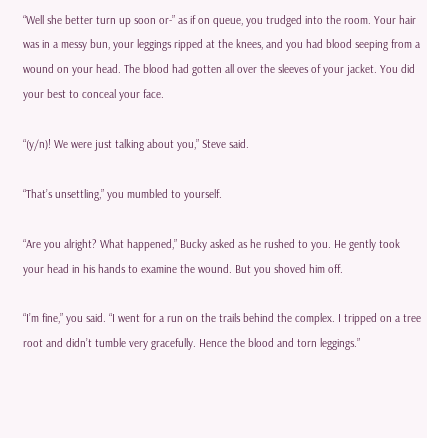“Well she better turn up soon or-” as if on queue, you trudged into the room. Your hair was in a messy bun, your leggings ripped at the knees, and you had blood seeping from a wound on your head. The blood had gotten all over the sleeves of your jacket. You did your best to conceal your face.

“(y/n)! We were just talking about you,” Steve said.

“That’s unsettling,” you mumbled to yourself.

“Are you alright? What happened,” Bucky asked as he rushed to you. He gently took your head in his hands to examine the wound. But you shoved him off.

“I’m fine,” you said. “I went for a run on the trails behind the complex. I tripped on a tree root and didn’t tumble very gracefully. Hence the blood and torn leggings.”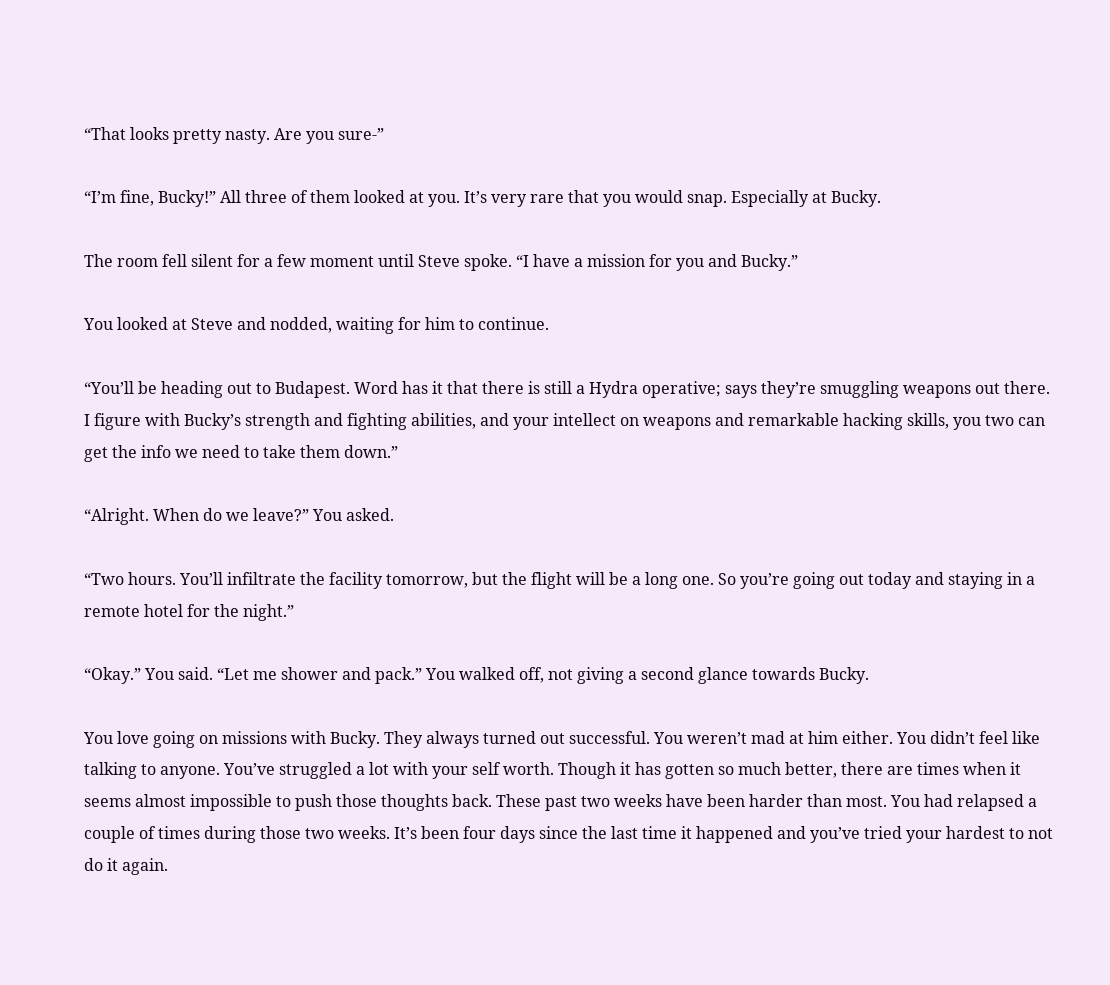“That looks pretty nasty. Are you sure-”

“I’m fine, Bucky!” All three of them looked at you. It’s very rare that you would snap. Especially at Bucky.

The room fell silent for a few moment until Steve spoke. “I have a mission for you and Bucky.”

You looked at Steve and nodded, waiting for him to continue.

“You’ll be heading out to Budapest. Word has it that there is still a Hydra operative; says they’re smuggling weapons out there. I figure with Bucky’s strength and fighting abilities, and your intellect on weapons and remarkable hacking skills, you two can get the info we need to take them down.”

“Alright. When do we leave?” You asked.

“Two hours. You’ll infiltrate the facility tomorrow, but the flight will be a long one. So you’re going out today and staying in a remote hotel for the night.”

“Okay.” You said. “Let me shower and pack.” You walked off, not giving a second glance towards Bucky.

You love going on missions with Bucky. They always turned out successful. You weren’t mad at him either. You didn’t feel like talking to anyone. You’ve struggled a lot with your self worth. Though it has gotten so much better, there are times when it seems almost impossible to push those thoughts back. These past two weeks have been harder than most. You had relapsed a couple of times during those two weeks. It’s been four days since the last time it happened and you’ve tried your hardest to not do it again.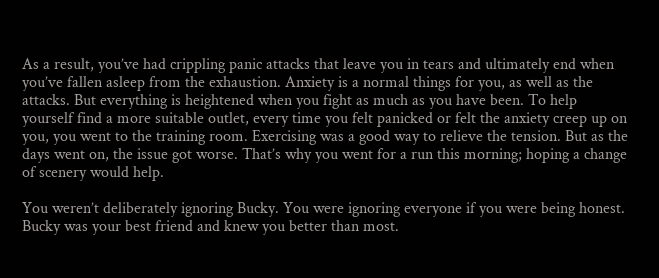As a result, you’ve had crippling panic attacks that leave you in tears and ultimately end when you’ve fallen asleep from the exhaustion. Anxiety is a normal things for you, as well as the attacks. But everything is heightened when you fight as much as you have been. To help yourself find a more suitable outlet, every time you felt panicked or felt the anxiety creep up on you, you went to the training room. Exercising was a good way to relieve the tension. But as the days went on, the issue got worse. That’s why you went for a run this morning; hoping a change of scenery would help.

You weren’t deliberately ignoring Bucky. You were ignoring everyone if you were being honest. Bucky was your best friend and knew you better than most.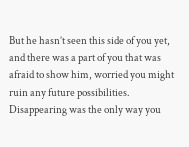But he hasn’t seen this side of you yet, and there was a part of you that was afraid to show him, worried you might ruin any future possibilities. Disappearing was the only way you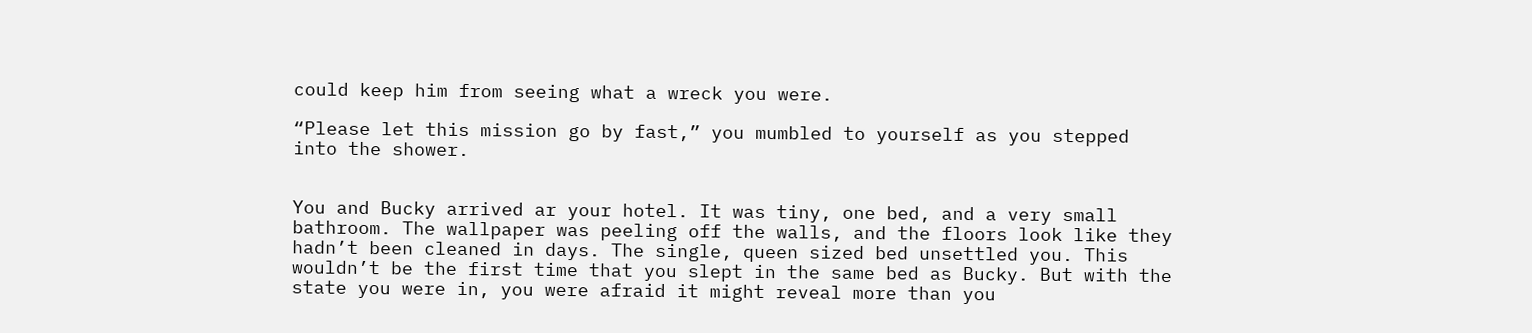could keep him from seeing what a wreck you were.

“Please let this mission go by fast,” you mumbled to yourself as you stepped into the shower.


You and Bucky arrived ar your hotel. It was tiny, one bed, and a very small bathroom. The wallpaper was peeling off the walls, and the floors look like they hadn’t been cleaned in days. The single, queen sized bed unsettled you. This wouldn’t be the first time that you slept in the same bed as Bucky. But with the state you were in, you were afraid it might reveal more than you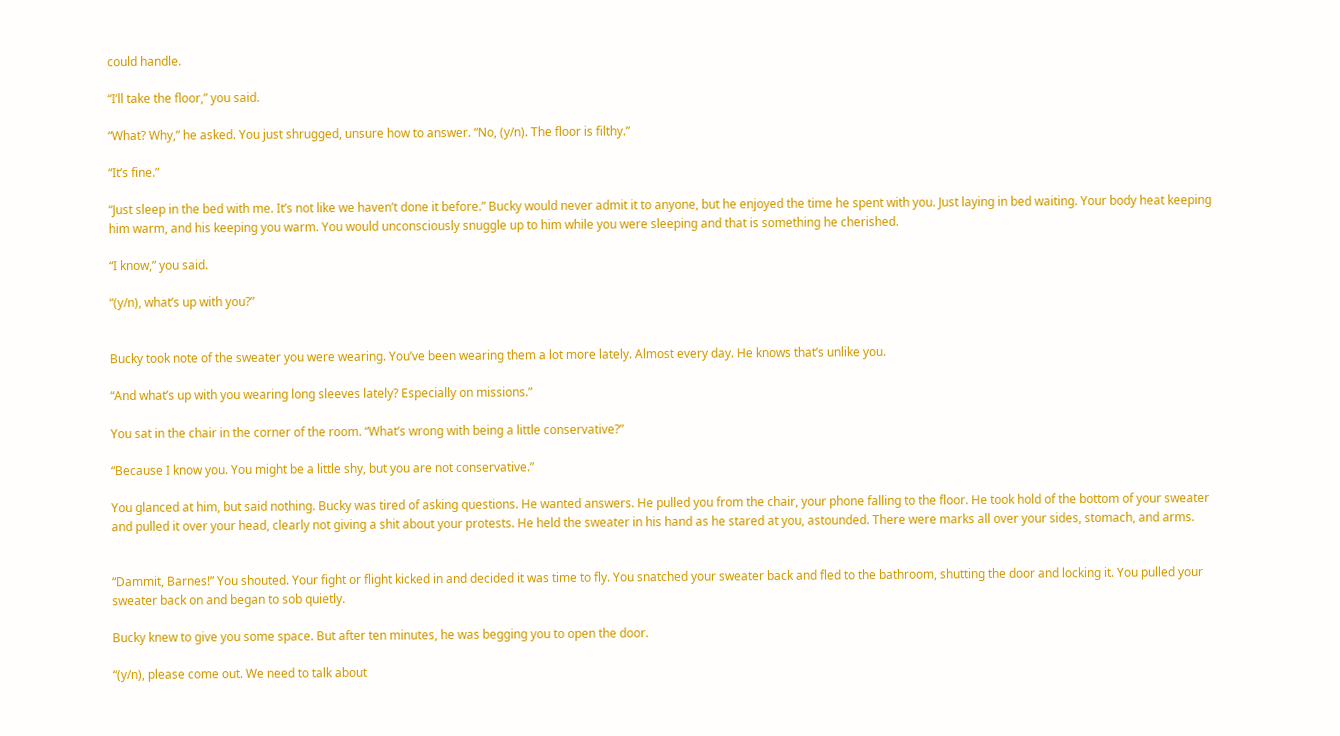could handle.

“I’ll take the floor,” you said.

“What? Why,” he asked. You just shrugged, unsure how to answer. “No, (y/n). The floor is filthy.”

“It’s fine.”

“Just sleep in the bed with me. It’s not like we haven’t done it before.” Bucky would never admit it to anyone, but he enjoyed the time he spent with you. Just laying in bed waiting. Your body heat keeping him warm, and his keeping you warm. You would unconsciously snuggle up to him while you were sleeping and that is something he cherished.

“I know,” you said.

“(y/n), what’s up with you?”


Bucky took note of the sweater you were wearing. You’ve been wearing them a lot more lately. Almost every day. He knows that’s unlike you.

“And what’s up with you wearing long sleeves lately? Especially on missions.”

You sat in the chair in the corner of the room. “What’s wrong with being a little conservative?”

“Because I know you. You might be a little shy, but you are not conservative.”

You glanced at him, but said nothing. Bucky was tired of asking questions. He wanted answers. He pulled you from the chair, your phone falling to the floor. He took hold of the bottom of your sweater and pulled it over your head, clearly not giving a shit about your protests. He held the sweater in his hand as he stared at you, astounded. There were marks all over your sides, stomach, and arms.


“Dammit, Barnes!” You shouted. Your fight or flight kicked in and decided it was time to fly. You snatched your sweater back and fled to the bathroom, shutting the door and locking it. You pulled your sweater back on and began to sob quietly.

Bucky knew to give you some space. But after ten minutes, he was begging you to open the door.

“(y/n), please come out. We need to talk about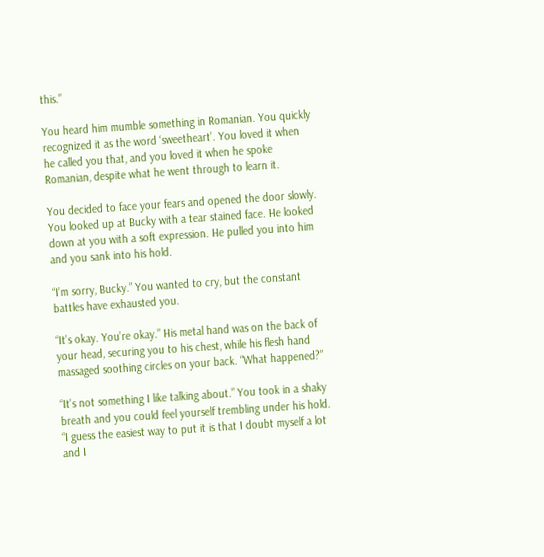this.”

You heard him mumble something in Romanian. You quickly recognized it as the word ‘sweetheart’. You loved it when he called you that, and you loved it when he spoke Romanian, despite what he went through to learn it.

You decided to face your fears and opened the door slowly. You looked up at Bucky with a tear stained face. He looked down at you with a soft expression. He pulled you into him and you sank into his hold.

“I’m sorry, Bucky.” You wanted to cry, but the constant battles have exhausted you.

“It’s okay. You’re okay.” His metal hand was on the back of your head, securing you to his chest, while his flesh hand massaged soothing circles on your back. “What happened?”

“It’s not something I like talking about.” You took in a shaky breath and you could feel yourself trembling under his hold. “I guess the easiest way to put it is that I doubt myself a lot and I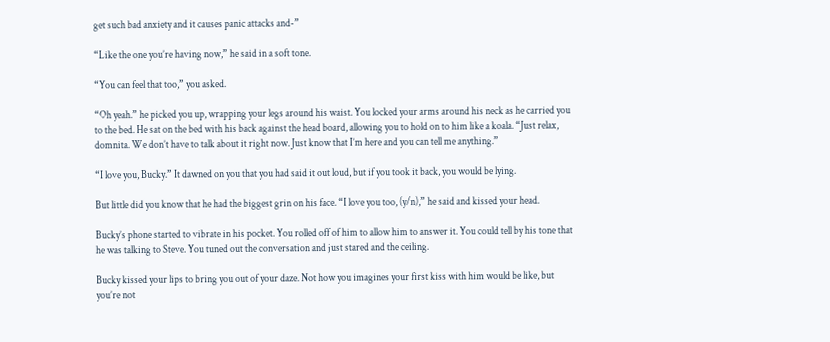get such bad anxiety and it causes panic attacks and-”

“Like the one you’re having now,” he said in a soft tone.

“You can feel that too,” you asked.

“Oh yeah.” he picked you up, wrapping your legs around his waist. You locked your arms around his neck as he carried you to the bed. He sat on the bed with his back against the head board, allowing you to hold on to him like a koala. “Just relax, domnita. We don’t have to talk about it right now. Just know that I’m here and you can tell me anything.”

“I love you, Bucky.” It dawned on you that you had said it out loud, but if you took it back, you would be lying.

But little did you know that he had the biggest grin on his face. “I love you too, (y/n),” he said and kissed your head.

Bucky’s phone started to vibrate in his pocket. You rolled off of him to allow him to answer it. You could tell by his tone that he was talking to Steve. You tuned out the conversation and just stared and the ceiling.

Bucky kissed your lips to bring you out of your daze. Not how you imagines your first kiss with him would be like, but you’re not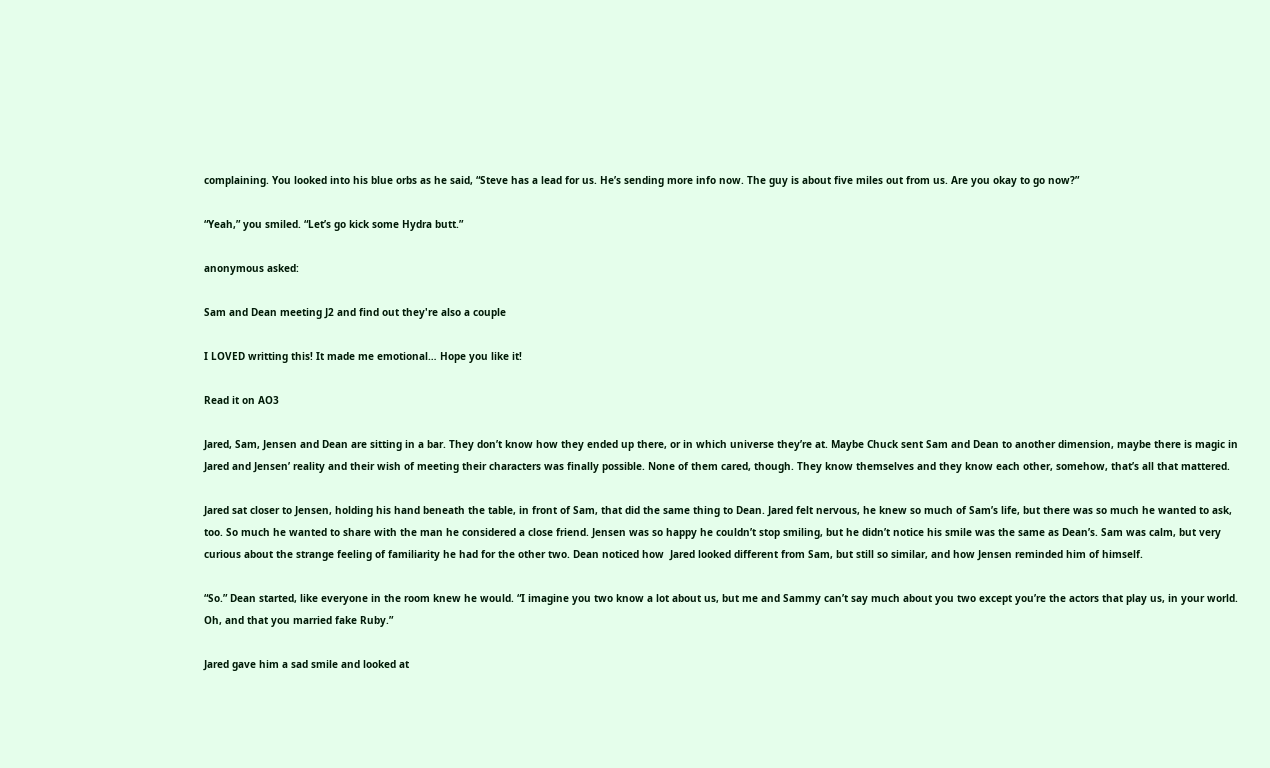complaining. You looked into his blue orbs as he said, “Steve has a lead for us. He’s sending more info now. The guy is about five miles out from us. Are you okay to go now?”

“Yeah,” you smiled. “Let’s go kick some Hydra butt.”

anonymous asked:

Sam and Dean meeting J2 and find out they're also a couple

I LOVED writting this! It made me emotional… Hope you like it!

Read it on AO3

Jared, Sam, Jensen and Dean are sitting in a bar. They don’t know how they ended up there, or in which universe they’re at. Maybe Chuck sent Sam and Dean to another dimension, maybe there is magic in Jared and Jensen’ reality and their wish of meeting their characters was finally possible. None of them cared, though. They know themselves and they know each other, somehow, that’s all that mattered.

Jared sat closer to Jensen, holding his hand beneath the table, in front of Sam, that did the same thing to Dean. Jared felt nervous, he knew so much of Sam’s life, but there was so much he wanted to ask, too. So much he wanted to share with the man he considered a close friend. Jensen was so happy he couldn’t stop smiling, but he didn’t notice his smile was the same as Dean’s. Sam was calm, but very curious about the strange feeling of familiarity he had for the other two. Dean noticed how  Jared looked different from Sam, but still so similar, and how Jensen reminded him of himself.

“So.” Dean started, like everyone in the room knew he would. “I imagine you two know a lot about us, but me and Sammy can’t say much about you two except you’re the actors that play us, in your world. Oh, and that you married fake Ruby.”

Jared gave him a sad smile and looked at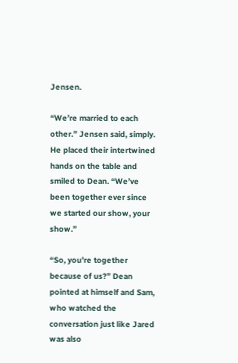Jensen.

“We’re married to each other.” Jensen said, simply. He placed their intertwined hands on the table and smiled to Dean. “We’ve been together ever since we started our show, your show.”

“So, you’re together because of us?” Dean pointed at himself and Sam, who watched the conversation just like Jared was also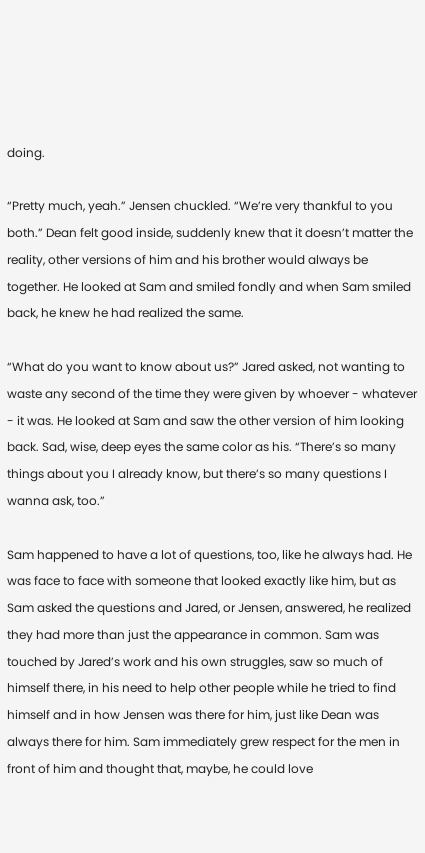doing.

“Pretty much, yeah.” Jensen chuckled. “We’re very thankful to you both.” Dean felt good inside, suddenly knew that it doesn’t matter the reality, other versions of him and his brother would always be together. He looked at Sam and smiled fondly and when Sam smiled back, he knew he had realized the same.

“What do you want to know about us?” Jared asked, not wanting to waste any second of the time they were given by whoever - whatever - it was. He looked at Sam and saw the other version of him looking back. Sad, wise, deep eyes the same color as his. “There’s so many things about you I already know, but there’s so many questions I wanna ask, too.”

Sam happened to have a lot of questions, too, like he always had. He was face to face with someone that looked exactly like him, but as Sam asked the questions and Jared, or Jensen, answered, he realized they had more than just the appearance in common. Sam was touched by Jared’s work and his own struggles, saw so much of himself there, in his need to help other people while he tried to find himself and in how Jensen was there for him, just like Dean was always there for him. Sam immediately grew respect for the men in front of him and thought that, maybe, he could love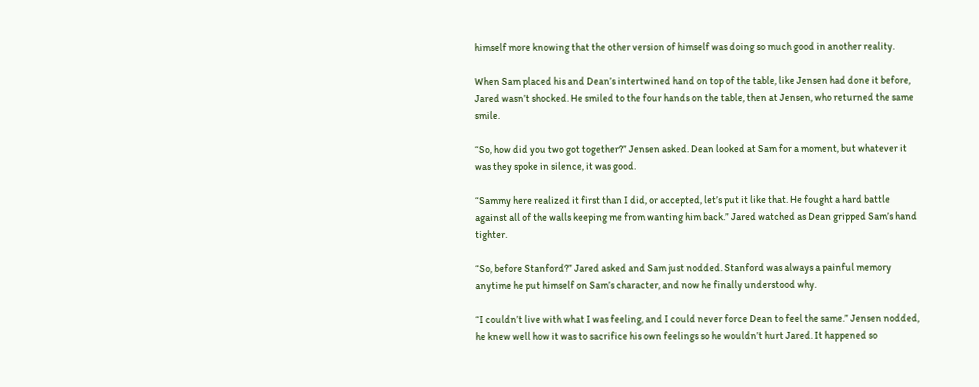himself more knowing that the other version of himself was doing so much good in another reality.

When Sam placed his and Dean’s intertwined hand on top of the table, like Jensen had done it before, Jared wasn’t shocked. He smiled to the four hands on the table, then at Jensen, who returned the same smile.

“So, how did you two got together?” Jensen asked. Dean looked at Sam for a moment, but whatever it was they spoke in silence, it was good.

“Sammy here realized it first than I did, or accepted, let’s put it like that. He fought a hard battle against all of the walls keeping me from wanting him back.” Jared watched as Dean gripped Sam’s hand tighter.

“So, before Stanford?” Jared asked and Sam just nodded. Stanford was always a painful memory anytime he put himself on Sam’s character, and now he finally understood why.

“I couldn’t live with what I was feeling, and I could never force Dean to feel the same.” Jensen nodded, he knew well how it was to sacrifice his own feelings so he wouldn’t hurt Jared. It happened so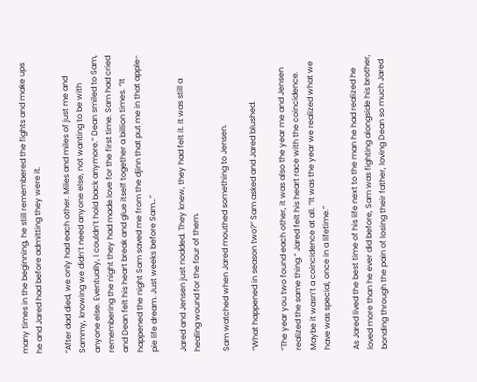many times in the beginning, he still remembered the fights and make ups he and Jared had before admitting they were it.

“After dad died, we only had each other. Miles and miles of just me and Sammy, knowing we didn’t need anyone else, not wanting to be with anyone else. Eventually, I couldn’t hold back anymore.” Dean smiled to Sam, remembering the night they had made love for the first time. Sam had cried and Dean felt his heart break and glue itself together a billion times. “It happened the night Sam saved me from the djinn that put me in that apple-pie life dream. Just weeks before Sam…”

Jared and Jensen just nodded. They knew, they had felt it. It was still a healing wound for the four of them.

Sam watched when Jared mouthed something to Jensen.

“What happened in season two?” Sam asked and Jared blushed.

“The year you two found each other, it was also the year me and Jensen realized the same thing.” Jared felt his heart race with the coincidence. Maybe it wasn’t a coincidence at all. “It was the year we realized what we have was special, once in a lifetime.”

As Jared lived the best time of his life next to the man he had realized he loved more than he ever did before, Sam was fighting alongside his brother, bonding through the pain of losing their father, loving Dean so much Jared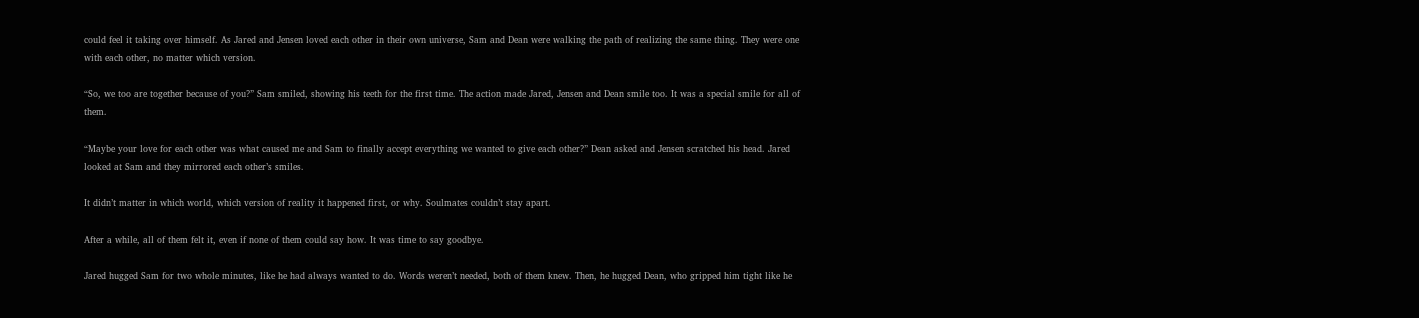could feel it taking over himself. As Jared and Jensen loved each other in their own universe, Sam and Dean were walking the path of realizing the same thing. They were one with each other, no matter which version.

“So, we too are together because of you?” Sam smiled, showing his teeth for the first time. The action made Jared, Jensen and Dean smile too. It was a special smile for all of them.

“Maybe your love for each other was what caused me and Sam to finally accept everything we wanted to give each other?” Dean asked and Jensen scratched his head. Jared looked at Sam and they mirrored each other’s smiles.

It didn’t matter in which world, which version of reality it happened first, or why. Soulmates couldn’t stay apart.

After a while, all of them felt it, even if none of them could say how. It was time to say goodbye.

Jared hugged Sam for two whole minutes, like he had always wanted to do. Words weren’t needed, both of them knew. Then, he hugged Dean, who gripped him tight like he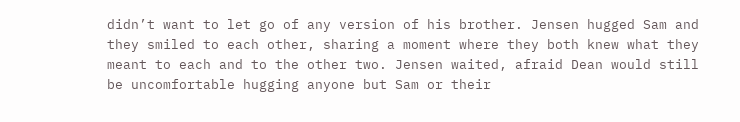didn’t want to let go of any version of his brother. Jensen hugged Sam and they smiled to each other, sharing a moment where they both knew what they meant to each and to the other two. Jensen waited, afraid Dean would still be uncomfortable hugging anyone but Sam or their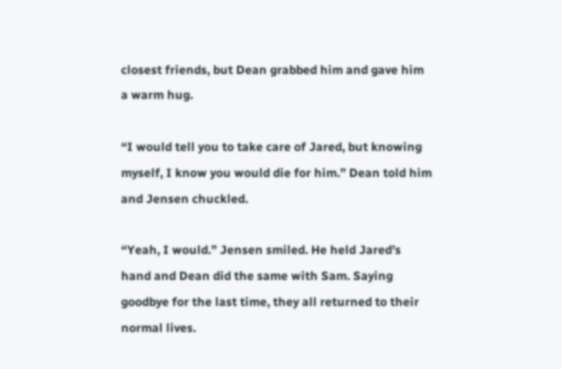closest friends, but Dean grabbed him and gave him a warm hug.

“I would tell you to take care of Jared, but knowing myself, I know you would die for him.” Dean told him and Jensen chuckled.

“Yeah, I would.” Jensen smiled. He held Jared’s hand and Dean did the same with Sam. Saying goodbye for the last time, they all returned to their normal lives.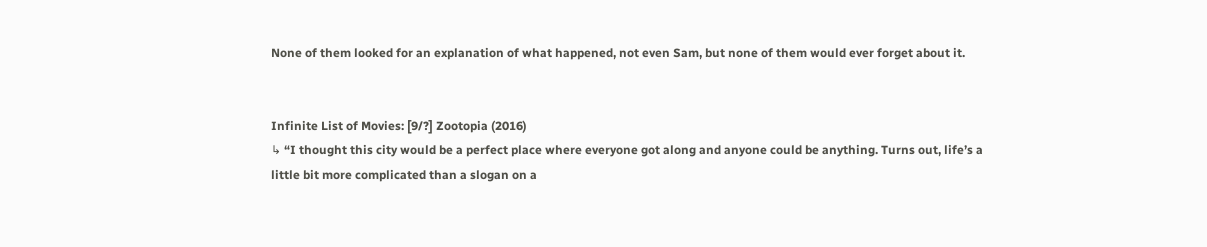None of them looked for an explanation of what happened, not even Sam, but none of them would ever forget about it.


Infinite List of Movies: [9/?] Zootopia (2016)
↳ “I thought this city would be a perfect place where everyone got along and anyone could be anything. Turns out, life’s a little bit more complicated than a slogan on a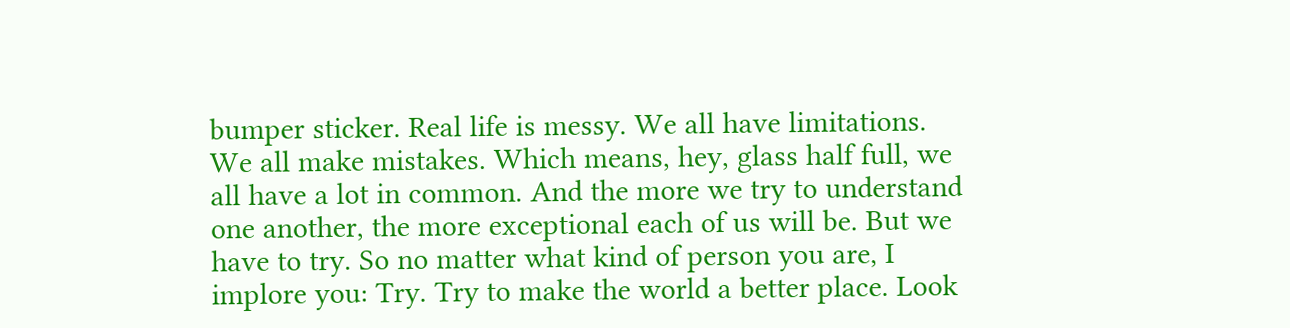bumper sticker. Real life is messy. We all have limitations. We all make mistakes. Which means, hey, glass half full, we all have a lot in common. And the more we try to understand one another, the more exceptional each of us will be. But we have to try. So no matter what kind of person you are, I implore you: Try. Try to make the world a better place. Look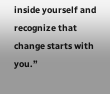inside yourself and recognize that change starts with you.”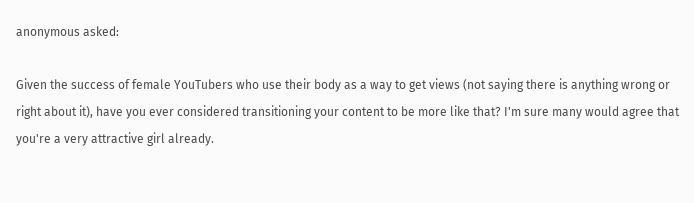anonymous asked:

Given the success of female YouTubers who use their body as a way to get views (not saying there is anything wrong or right about it), have you ever considered transitioning your content to be more like that? I'm sure many would agree that you're a very attractive girl already.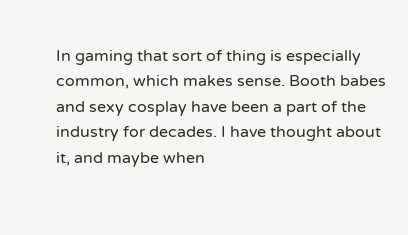In gaming that sort of thing is especially common, which makes sense. Booth babes and sexy cosplay have been a part of the industry for decades. I have thought about it, and maybe when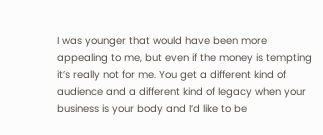I was younger that would have been more appealing to me, but even if the money is tempting it’s really not for me. You get a different kind of audience and a different kind of legacy when your business is your body and I’d like to be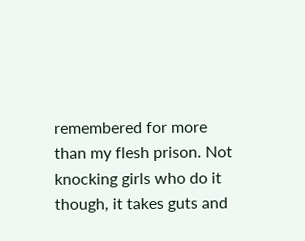remembered for more than my flesh prison. Not knocking girls who do it though, it takes guts and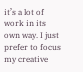it’s a lot of work in its own way. I just prefer to focus my creative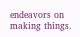endeavors on making things.